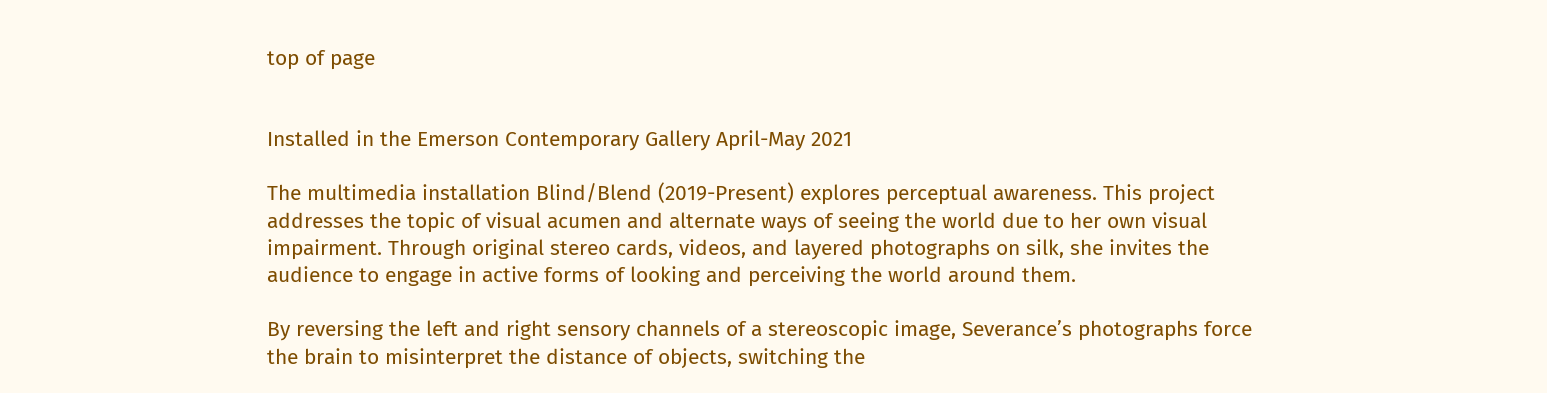top of page


Installed in the Emerson Contemporary Gallery April-May 2021

The multimedia installation Blind/Blend (2019-Present) explores perceptual awareness. This project addresses the topic of visual acumen and alternate ways of seeing the world due to her own visual impairment. Through original stereo cards, videos, and layered photographs on silk, she invites the audience to engage in active forms of looking and perceiving the world around them.

By reversing the left and right sensory channels of a stereoscopic image, Severance’s photographs force the brain to misinterpret the distance of objects, switching the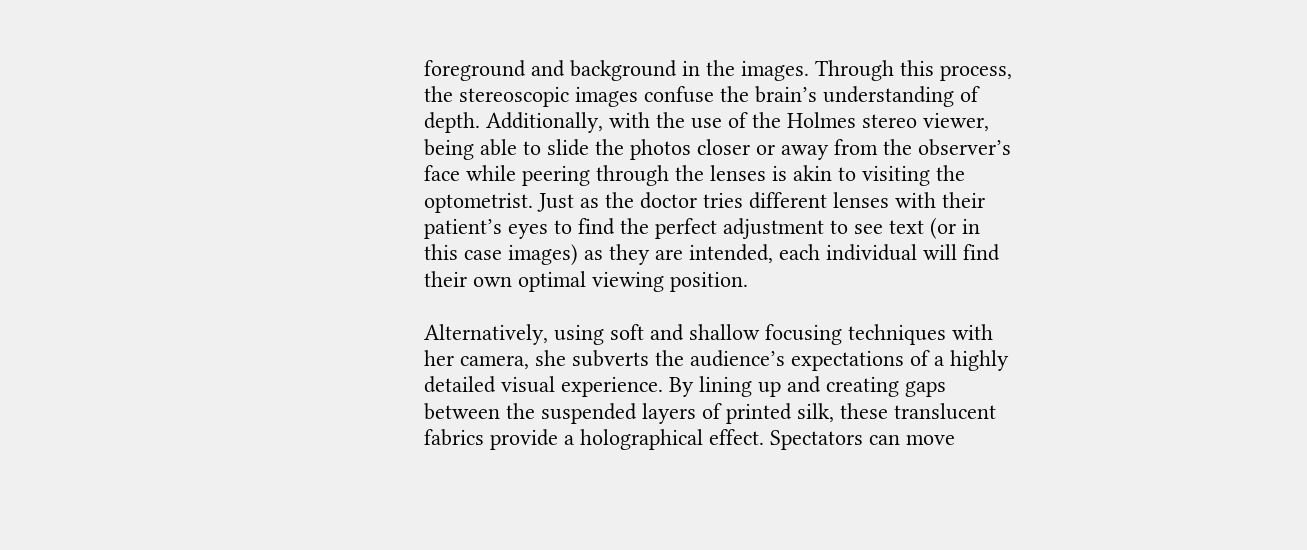foreground and background in the images. Through this process, the stereoscopic images confuse the brain’s understanding of depth. Additionally, with the use of the Holmes stereo viewer, being able to slide the photos closer or away from the observer’s face while peering through the lenses is akin to visiting the optometrist. Just as the doctor tries different lenses with their patient’s eyes to find the perfect adjustment to see text (or in this case images) as they are intended, each individual will find their own optimal viewing position.

Alternatively, using soft and shallow focusing techniques with her camera, she subverts the audience’s expectations of a highly detailed visual experience. By lining up and creating gaps between the suspended layers of printed silk, these translucent fabrics provide a holographical effect. Spectators can move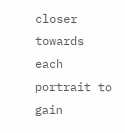closer towards each portrait to gain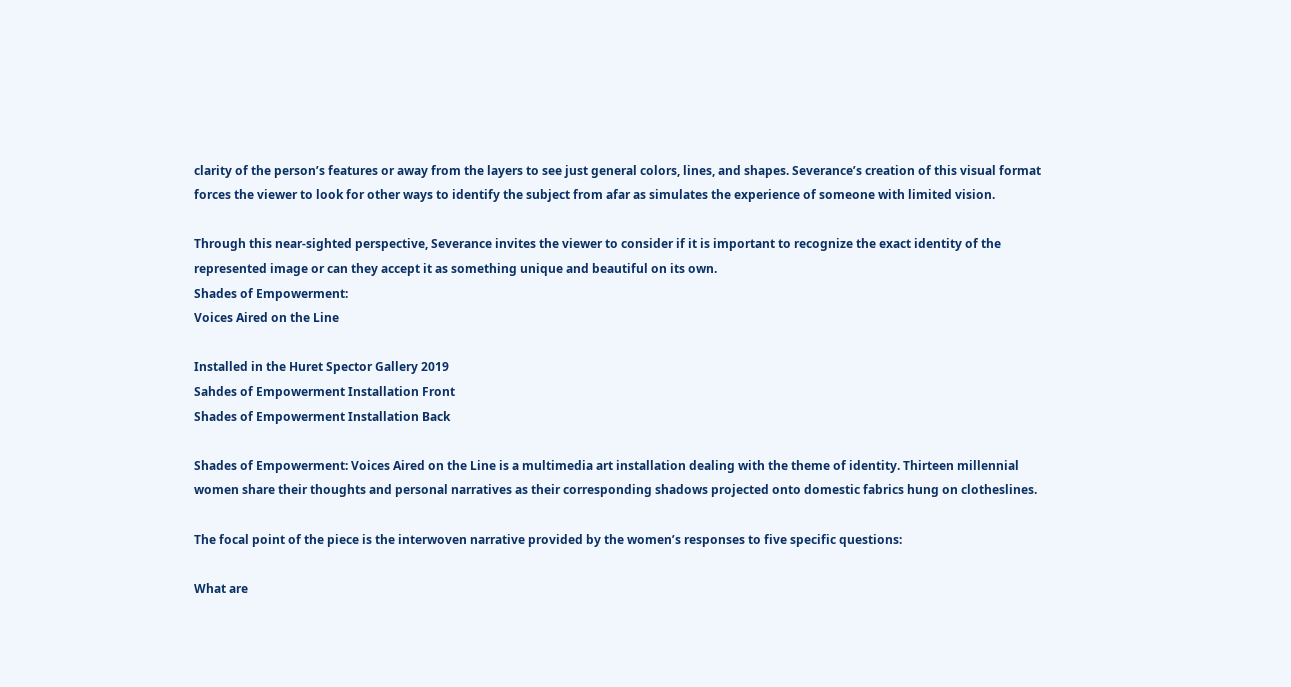clarity of the person’s features or away from the layers to see just general colors, lines, and shapes. Severance’s creation of this visual format forces the viewer to look for other ways to identify the subject from afar as simulates the experience of someone with limited vision.

Through this near-sighted perspective, Severance invites the viewer to consider if it is important to recognize the exact identity of the represented image or can they accept it as something unique and beautiful on its own.
Shades of Empowerment:
Voices Aired on the Line

Installed in the Huret Spector Gallery 2019
Sahdes of Empowerment Installation Front
Shades of Empowerment Installation Back

Shades of Empowerment: Voices Aired on the Line is a multimedia art installation dealing with the theme of identity. Thirteen millennial women share their thoughts and personal narratives as their corresponding shadows projected onto domestic fabrics hung on clotheslines.

The focal point of the piece is the interwoven narrative provided by the women’s responses to five specific questions:

What are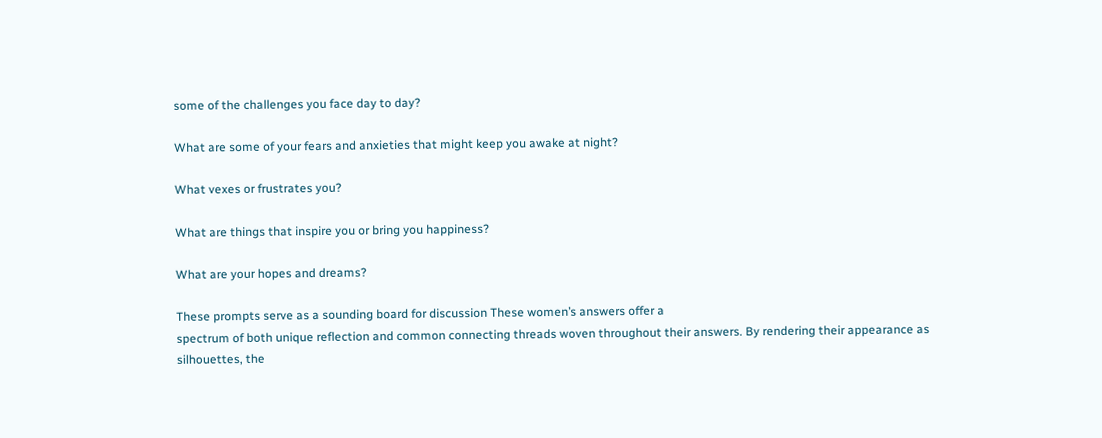some of the challenges you face day to day?

What are some of your fears and anxieties that might keep you awake at night?

What vexes or frustrates you?

What are things that inspire you or bring you happiness?

What are your hopes and dreams?

These prompts serve as a sounding board for discussion These women’s answers offer a
spectrum of both unique reflection and common connecting threads woven throughout their answers. By rendering their appearance as silhouettes, the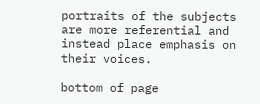portraits of the subjects are more referential and instead place emphasis on their voices.

bottom of page